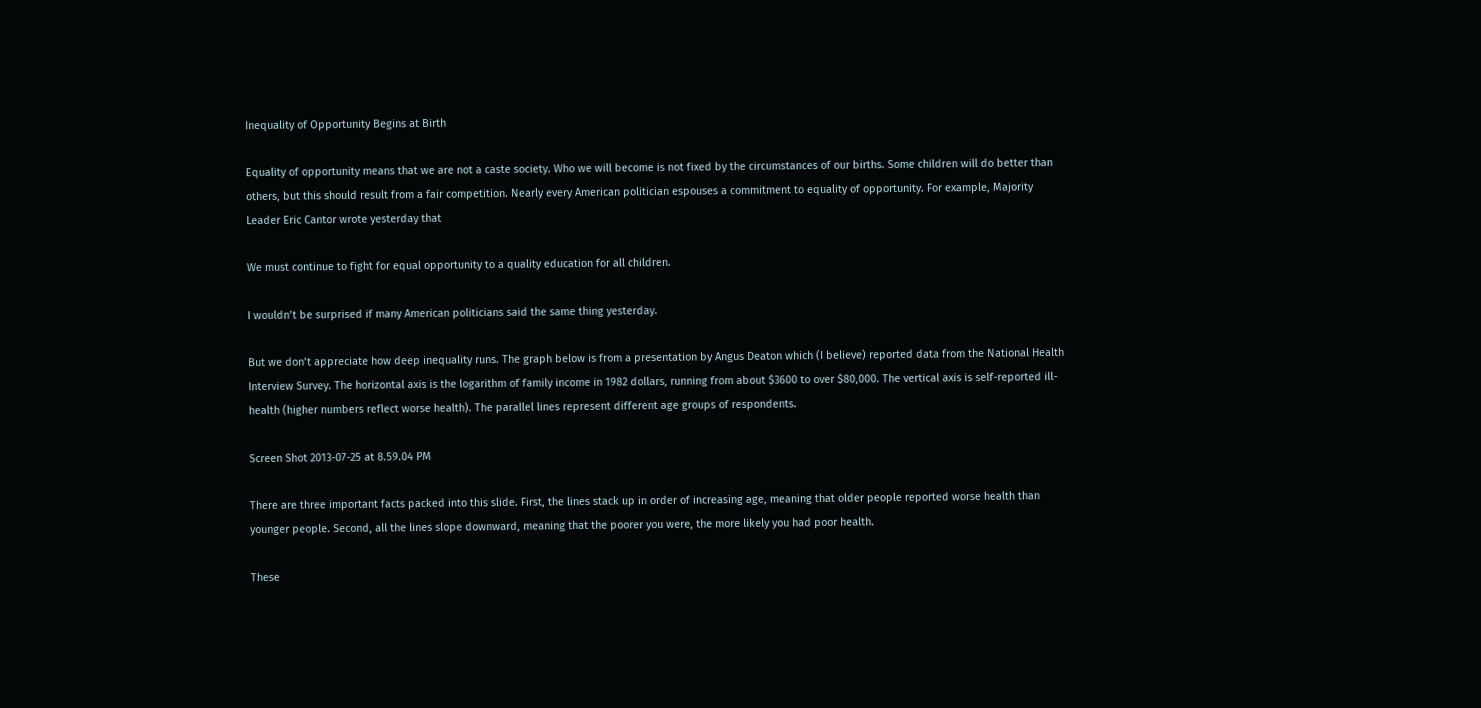Inequality of Opportunity Begins at Birth

Equality of opportunity means that we are not a caste society. Who we will become is not fixed by the circumstances of our births. Some children will do better than others, but this should result from a fair competition. Nearly every American politician espouses a commitment to equality of opportunity. For example, Majority Leader Eric Cantor wrote yesterday that

We must continue to fight for equal opportunity to a quality education for all children.

I wouldn’t be surprised if many American politicians said the same thing yesterday.

But we don’t appreciate how deep inequality runs. The graph below is from a presentation by Angus Deaton which (I believe) reported data from the National Health Interview Survey. The horizontal axis is the logarithm of family income in 1982 dollars, running from about $3600 to over $80,000. The vertical axis is self-reported ill-health (higher numbers reflect worse health). The parallel lines represent different age groups of respondents.

Screen Shot 2013-07-25 at 8.59.04 PM

There are three important facts packed into this slide. First, the lines stack up in order of increasing age, meaning that older people reported worse health than younger people. Second, all the lines slope downward, meaning that the poorer you were, the more likely you had poor health.

These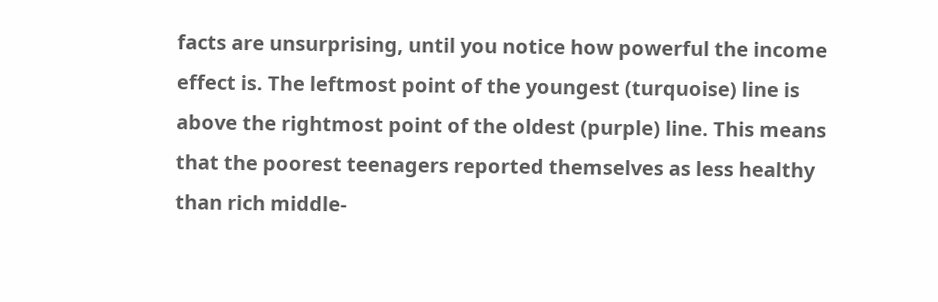facts are unsurprising, until you notice how powerful the income effect is. The leftmost point of the youngest (turquoise) line is above the rightmost point of the oldest (purple) line. This means that the poorest teenagers reported themselves as less healthy than rich middle-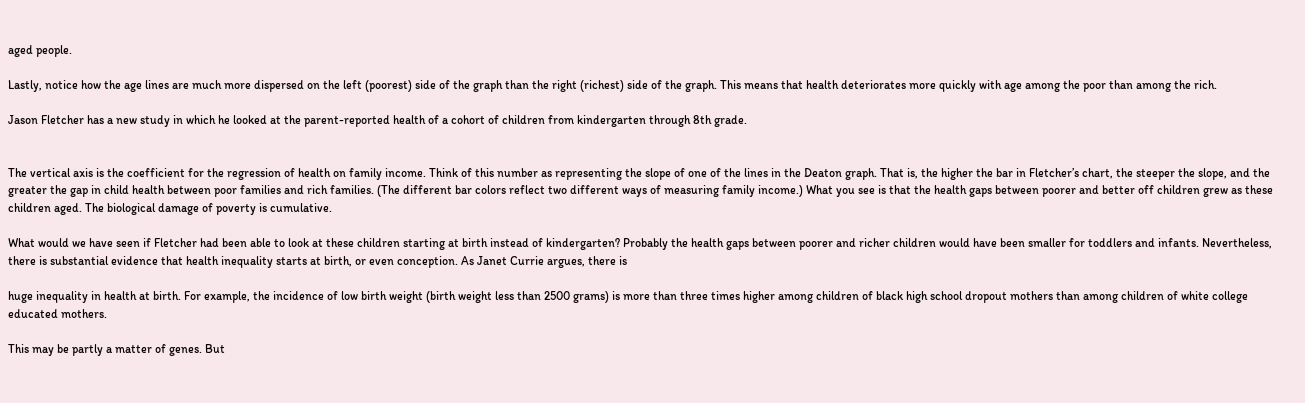aged people.

Lastly, notice how the age lines are much more dispersed on the left (poorest) side of the graph than the right (richest) side of the graph. This means that health deteriorates more quickly with age among the poor than among the rich.

Jason Fletcher has a new study in which he looked at the parent-reported health of a cohort of children from kindergarten through 8th grade.


The vertical axis is the coefficient for the regression of health on family income. Think of this number as representing the slope of one of the lines in the Deaton graph. That is, the higher the bar in Fletcher’s chart, the steeper the slope, and the greater the gap in child health between poor families and rich families. (The different bar colors reflect two different ways of measuring family income.) What you see is that the health gaps between poorer and better off children grew as these children aged. The biological damage of poverty is cumulative.

What would we have seen if Fletcher had been able to look at these children starting at birth instead of kindergarten? Probably the health gaps between poorer and richer children would have been smaller for toddlers and infants. Nevertheless, there is substantial evidence that health inequality starts at birth, or even conception. As Janet Currie argues, there is

huge inequality in health at birth. For example, the incidence of low birth weight (birth weight less than 2500 grams) is more than three times higher among children of black high school dropout mothers than among children of white college educated mothers.

This may be partly a matter of genes. But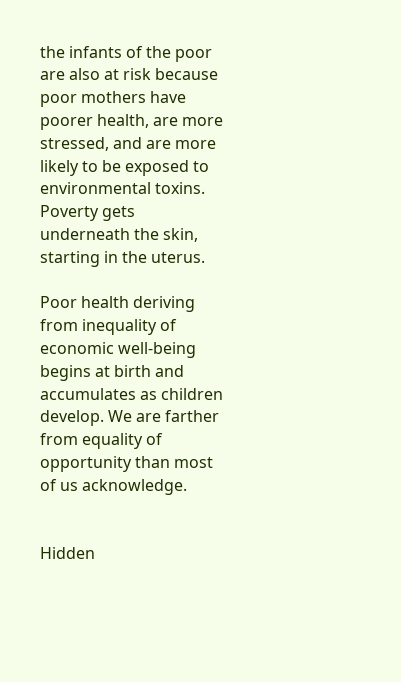the infants of the poor are also at risk because poor mothers have poorer health, are more stressed, and are more likely to be exposed to environmental toxins. Poverty gets underneath the skin, starting in the uterus.

Poor health deriving from inequality of economic well-being begins at birth and accumulates as children develop. We are farther from equality of opportunity than most of us acknowledge.


Hidden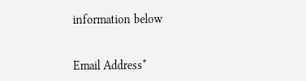information below


Email Address*